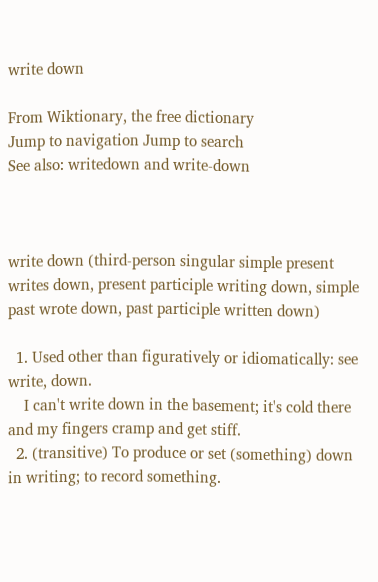write down

From Wiktionary, the free dictionary
Jump to navigation Jump to search
See also: writedown and write-down



write down (third-person singular simple present writes down, present participle writing down, simple past wrote down, past participle written down)

  1. Used other than figuratively or idiomatically: see write, down.
    I can't write down in the basement; it's cold there and my fingers cramp and get stiff.
  2. (transitive) To produce or set (something) down in writing; to record something.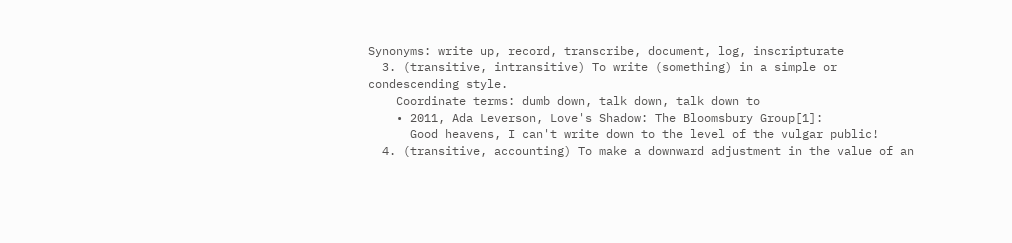Synonyms: write up, record, transcribe, document, log, inscripturate
  3. (transitive, intransitive) To write (something) in a simple or condescending style.
    Coordinate terms: dumb down, talk down, talk down to
    • 2011, Ada Leverson, Love's Shadow: The Bloomsbury Group[1]:
      Good heavens, I can't write down to the level of the vulgar public!
  4. (transitive, accounting) To make a downward adjustment in the value of an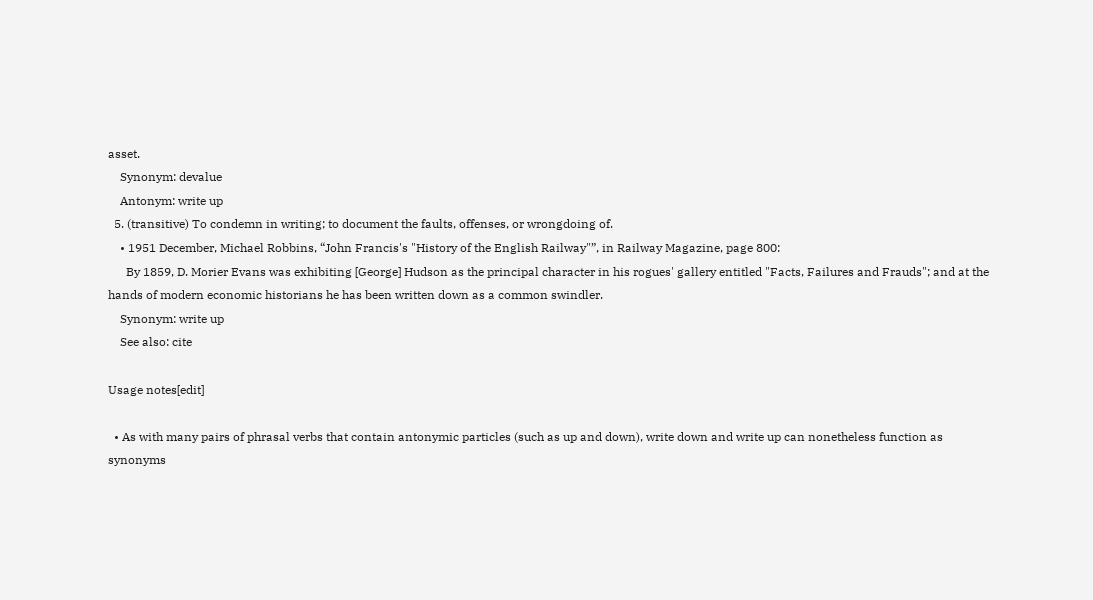asset.
    Synonym: devalue
    Antonym: write up
  5. (transitive) To condemn in writing; to document the faults, offenses, or wrongdoing of.
    • 1951 December, Michael Robbins, “John Francis's "History of the English Railway"”, in Railway Magazine, page 800:
      By 1859, D. Morier Evans was exhibiting [George] Hudson as the principal character in his rogues' gallery entitled "Facts, Failures and Frauds"; and at the hands of modern economic historians he has been written down as a common swindler.
    Synonym: write up
    See also: cite

Usage notes[edit]

  • As with many pairs of phrasal verbs that contain antonymic particles (such as up and down), write down and write up can nonetheless function as synonyms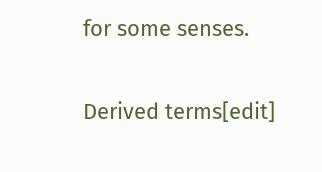for some senses.

Derived terms[edit]